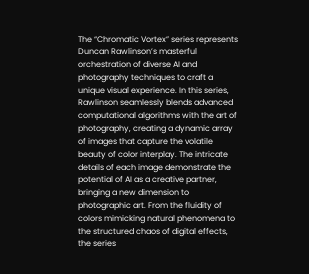The “Chromatic Vortex” series represents Duncan Rawlinson’s masterful orchestration of diverse AI and photography techniques to craft a unique visual experience. In this series, Rawlinson seamlessly blends advanced computational algorithms with the art of photography, creating a dynamic array of images that capture the volatile beauty of color interplay. The intricate details of each image demonstrate the potential of AI as a creative partner, bringing a new dimension to photographic art. From the fluidity of colors mimicking natural phenomena to the structured chaos of digital effects, the series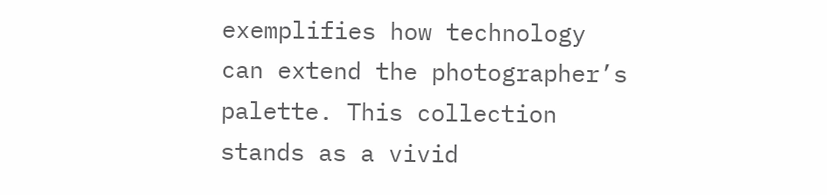exemplifies how technology can extend the photographer’s palette. This collection stands as a vivid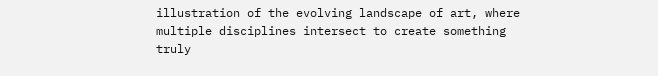illustration of the evolving landscape of art, where multiple disciplines intersect to create something truly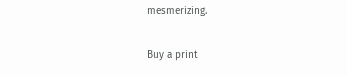mesmerizing.

Buy a print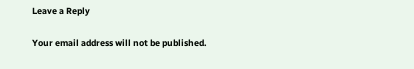Leave a Reply

Your email address will not be published.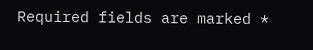Required fields are marked *